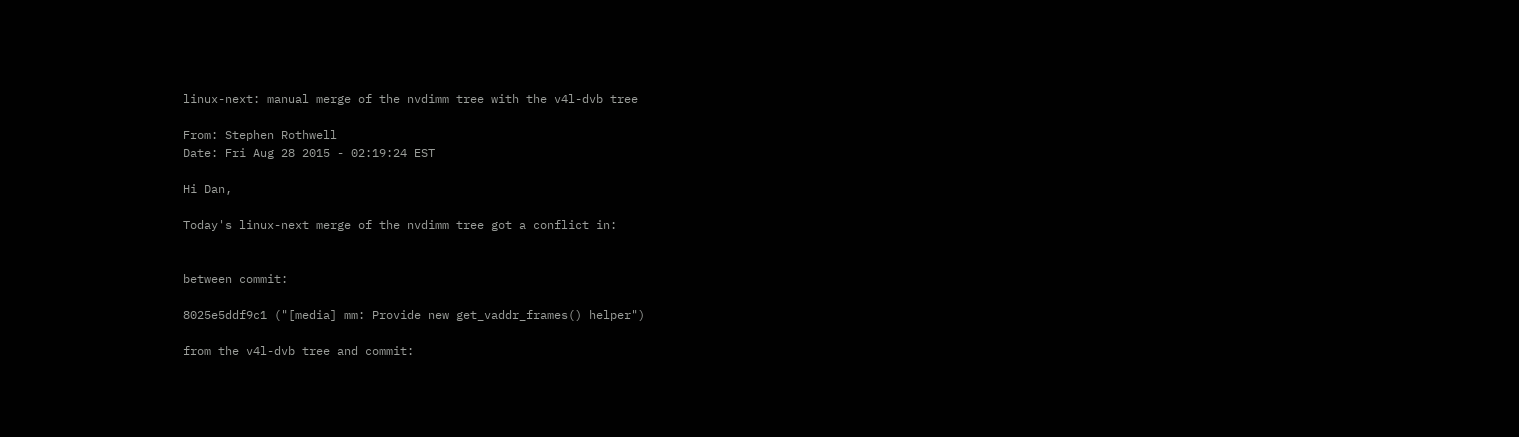linux-next: manual merge of the nvdimm tree with the v4l-dvb tree

From: Stephen Rothwell
Date: Fri Aug 28 2015 - 02:19:24 EST

Hi Dan,

Today's linux-next merge of the nvdimm tree got a conflict in:


between commit:

8025e5ddf9c1 ("[media] mm: Provide new get_vaddr_frames() helper")

from the v4l-dvb tree and commit: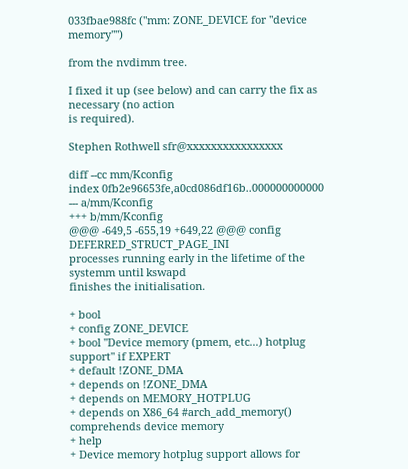033fbae988fc ("mm: ZONE_DEVICE for "device memory"")

from the nvdimm tree.

I fixed it up (see below) and can carry the fix as necessary (no action
is required).

Stephen Rothwell sfr@xxxxxxxxxxxxxxxx

diff --cc mm/Kconfig
index 0fb2e96653fe,a0cd086df16b..000000000000
--- a/mm/Kconfig
+++ b/mm/Kconfig
@@@ -649,5 -655,19 +649,22 @@@ config DEFERRED_STRUCT_PAGE_INI
processes running early in the lifetime of the systemm until kswapd
finishes the initialisation.

+ bool
+ config ZONE_DEVICE
+ bool "Device memory (pmem, etc...) hotplug support" if EXPERT
+ default !ZONE_DMA
+ depends on !ZONE_DMA
+ depends on MEMORY_HOTPLUG
+ depends on X86_64 #arch_add_memory() comprehends device memory
+ help
+ Device memory hotplug support allows for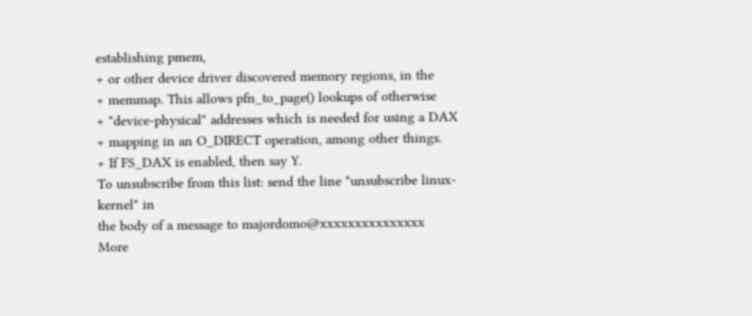establishing pmem,
+ or other device driver discovered memory regions, in the
+ memmap. This allows pfn_to_page() lookups of otherwise
+ "device-physical" addresses which is needed for using a DAX
+ mapping in an O_DIRECT operation, among other things.
+ If FS_DAX is enabled, then say Y.
To unsubscribe from this list: send the line "unsubscribe linux-kernel" in
the body of a message to majordomo@xxxxxxxxxxxxxxx
More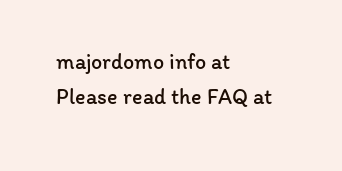majordomo info at
Please read the FAQ at